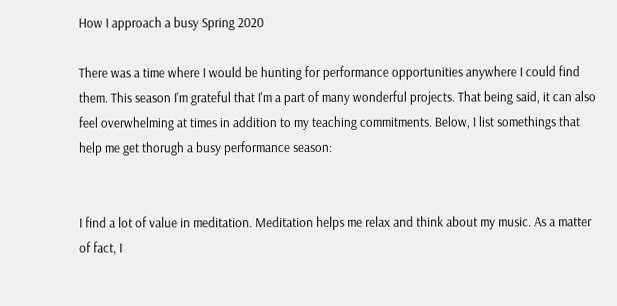How I approach a busy Spring 2020

There was a time where I would be hunting for performance opportunities anywhere I could find them. This season I'm grateful that I'm a part of many wonderful projects. That being said, it can also feel overwhelming at times in addition to my teaching commitments. Below, I list somethings that help me get thorugh a busy performance season:


I find a lot of value in meditation. Meditation helps me relax and think about my music. As a matter of fact, I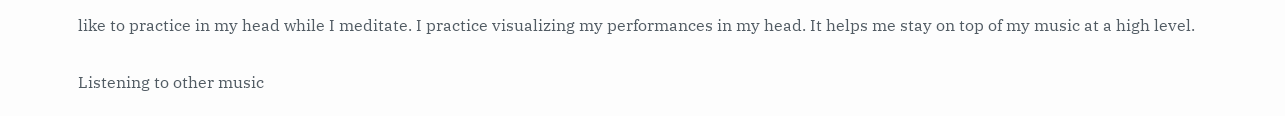like to practice in my head while I meditate. I practice visualizing my performances in my head. It helps me stay on top of my music at a high level.

Listening to other music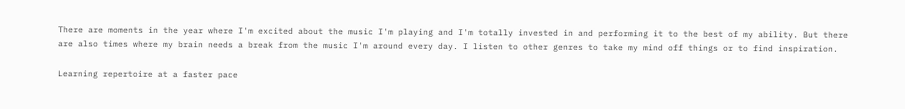There are moments in the year where I'm excited about the music I'm playing and I'm totally invested in and performing it to the best of my ability. But there are also times where my brain needs a break from the music I'm around every day. I listen to other genres to take my mind off things or to find inspiration.

Learning repertoire at a faster pace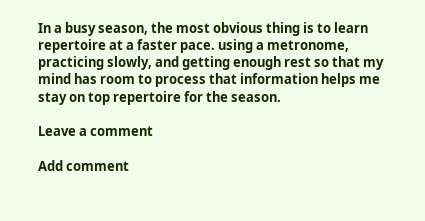In a busy season, the most obvious thing is to learn repertoire at a faster pace. using a metronome, practicing slowly, and getting enough rest so that my mind has room to process that information helps me stay on top repertoire for the season.

Leave a comment

Add comment